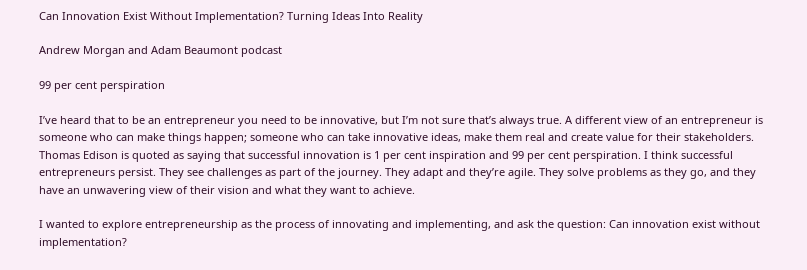Can Innovation Exist Without Implementation? Turning Ideas Into Reality

Andrew Morgan and Adam Beaumont podcast

99 per cent perspiration

I’ve heard that to be an entrepreneur you need to be innovative, but I’m not sure that’s always true. A different view of an entrepreneur is someone who can make things happen; someone who can take innovative ideas, make them real and create value for their stakeholders. Thomas Edison is quoted as saying that successful innovation is 1 per cent inspiration and 99 per cent perspiration. I think successful entrepreneurs persist. They see challenges as part of the journey. They adapt and they’re agile. They solve problems as they go, and they have an unwavering view of their vision and what they want to achieve.

I wanted to explore entrepreneurship as the process of innovating and implementing, and ask the question: Can innovation exist without implementation?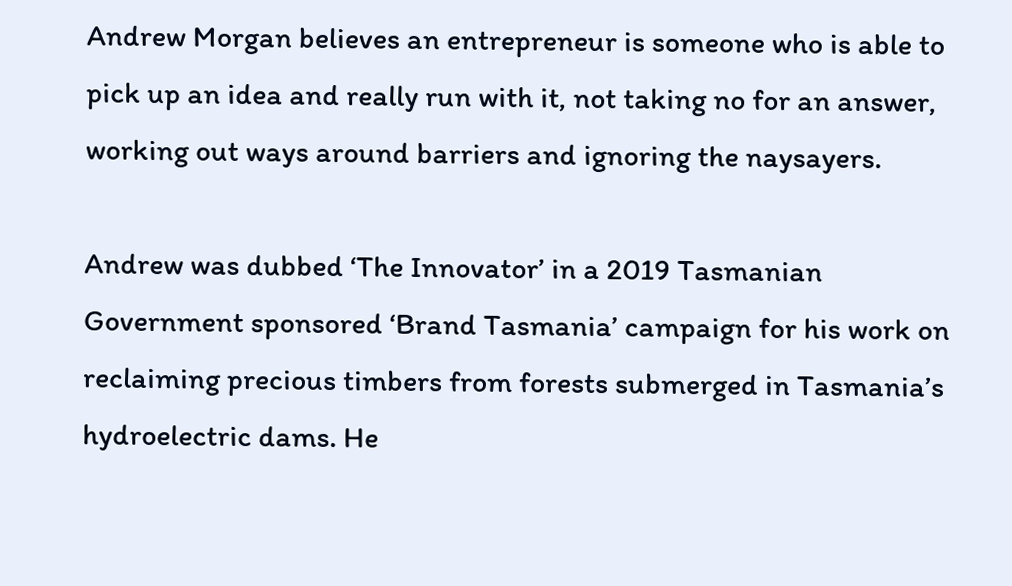Andrew Morgan believes an entrepreneur is someone who is able to pick up an idea and really run with it, not taking no for an answer, working out ways around barriers and ignoring the naysayers.

Andrew was dubbed ‘The Innovator’ in a 2019 Tasmanian Government sponsored ‘Brand Tasmania’ campaign for his work on reclaiming precious timbers from forests submerged in Tasmania’s hydroelectric dams. He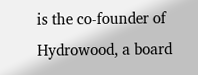is the co-founder of Hydrowood, a board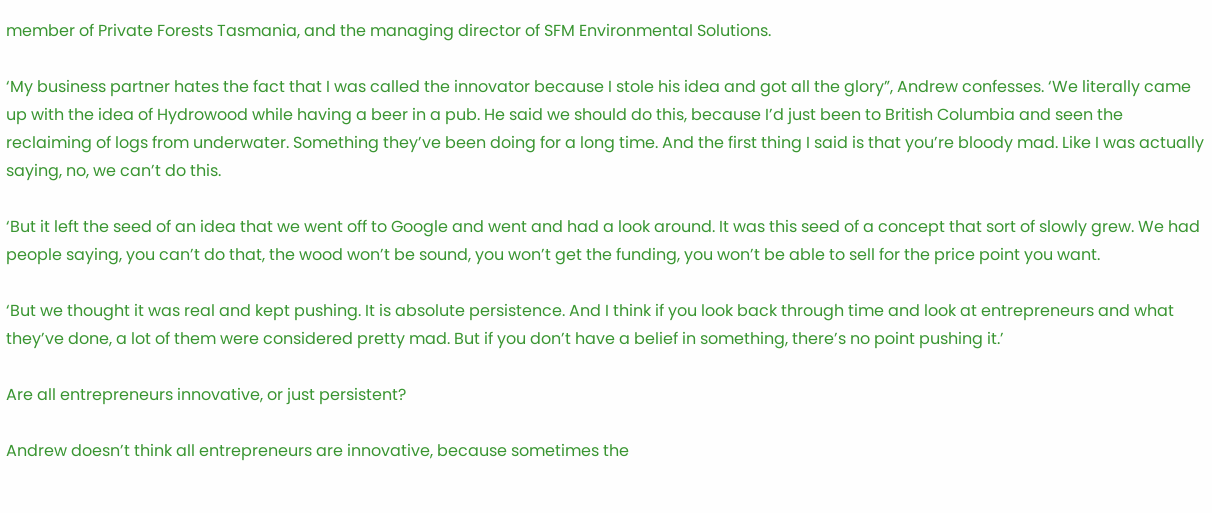member of Private Forests Tasmania, and the managing director of SFM Environmental Solutions.

‘My business partner hates the fact that I was called the innovator because I stole his idea and got all the glory”, Andrew confesses. ‘We literally came up with the idea of Hydrowood while having a beer in a pub. He said we should do this, because I’d just been to British Columbia and seen the reclaiming of logs from underwater. Something they’ve been doing for a long time. And the first thing I said is that you’re bloody mad. Like I was actually saying, no, we can’t do this.

‘But it left the seed of an idea that we went off to Google and went and had a look around. It was this seed of a concept that sort of slowly grew. We had people saying, you can’t do that, the wood won’t be sound, you won’t get the funding, you won’t be able to sell for the price point you want.

‘But we thought it was real and kept pushing. It is absolute persistence. And I think if you look back through time and look at entrepreneurs and what they’ve done, a lot of them were considered pretty mad. But if you don’t have a belief in something, there’s no point pushing it.’

Are all entrepreneurs innovative, or just persistent?

Andrew doesn’t think all entrepreneurs are innovative, because sometimes the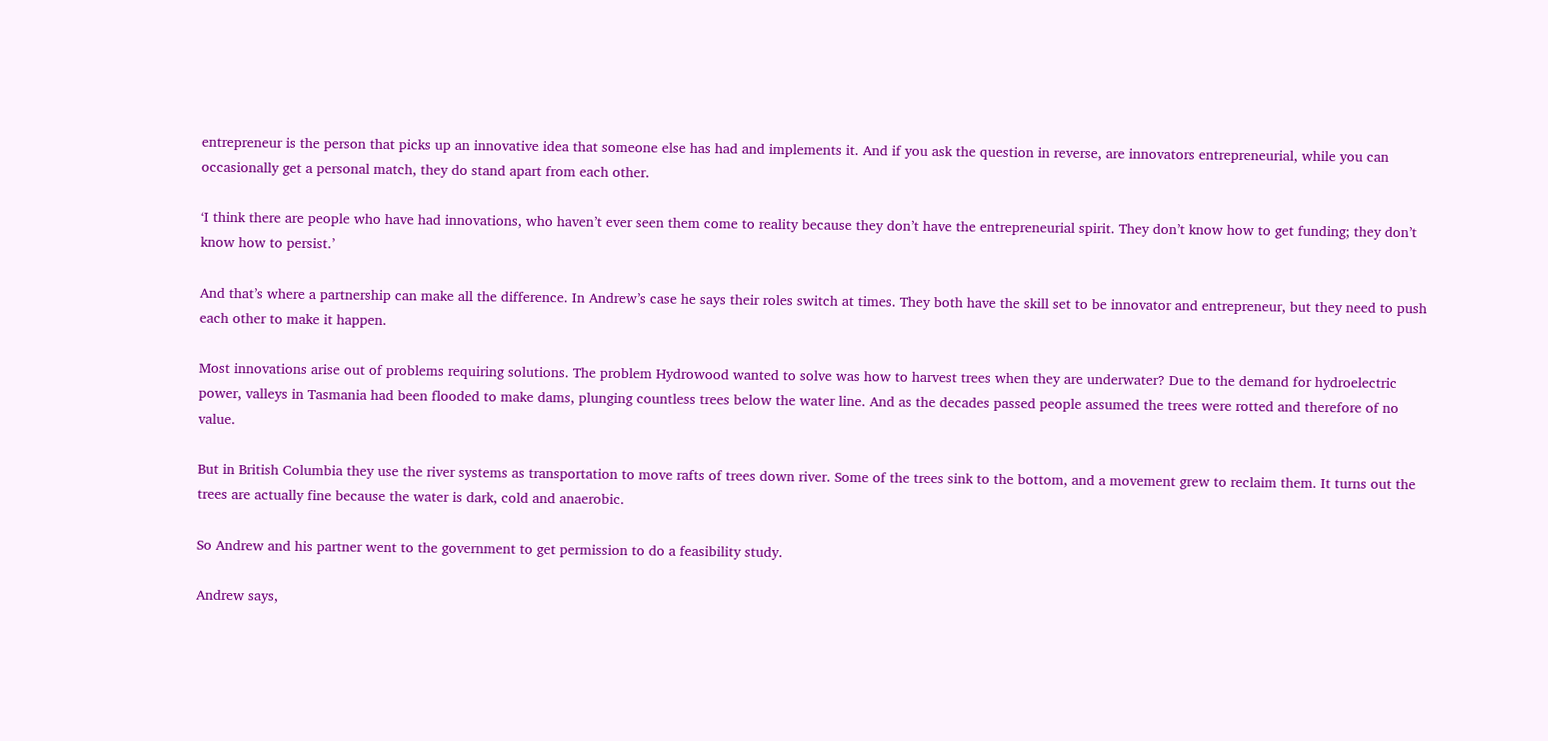entrepreneur is the person that picks up an innovative idea that someone else has had and implements it. And if you ask the question in reverse, are innovators entrepreneurial, while you can occasionally get a personal match, they do stand apart from each other.

‘I think there are people who have had innovations, who haven’t ever seen them come to reality because they don’t have the entrepreneurial spirit. They don’t know how to get funding; they don’t know how to persist.’

And that’s where a partnership can make all the difference. In Andrew’s case he says their roles switch at times. They both have the skill set to be innovator and entrepreneur, but they need to push each other to make it happen.

Most innovations arise out of problems requiring solutions. The problem Hydrowood wanted to solve was how to harvest trees when they are underwater? Due to the demand for hydroelectric power, valleys in Tasmania had been flooded to make dams, plunging countless trees below the water line. And as the decades passed people assumed the trees were rotted and therefore of no value.

But in British Columbia they use the river systems as transportation to move rafts of trees down river. Some of the trees sink to the bottom, and a movement grew to reclaim them. It turns out the trees are actually fine because the water is dark, cold and anaerobic.

So Andrew and his partner went to the government to get permission to do a feasibility study.

Andrew says,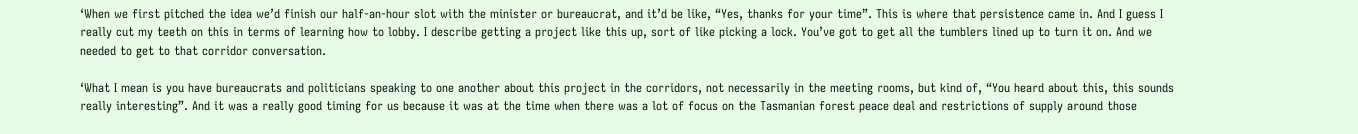‘When we first pitched the idea we’d finish our half-an-hour slot with the minister or bureaucrat, and it’d be like, “Yes, thanks for your time”. This is where that persistence came in. And I guess I really cut my teeth on this in terms of learning how to lobby. I describe getting a project like this up, sort of like picking a lock. You’ve got to get all the tumblers lined up to turn it on. And we needed to get to that corridor conversation.

‘What I mean is you have bureaucrats and politicians speaking to one another about this project in the corridors, not necessarily in the meeting rooms, but kind of, “You heard about this, this sounds really interesting”. And it was a really good timing for us because it was at the time when there was a lot of focus on the Tasmanian forest peace deal and restrictions of supply around those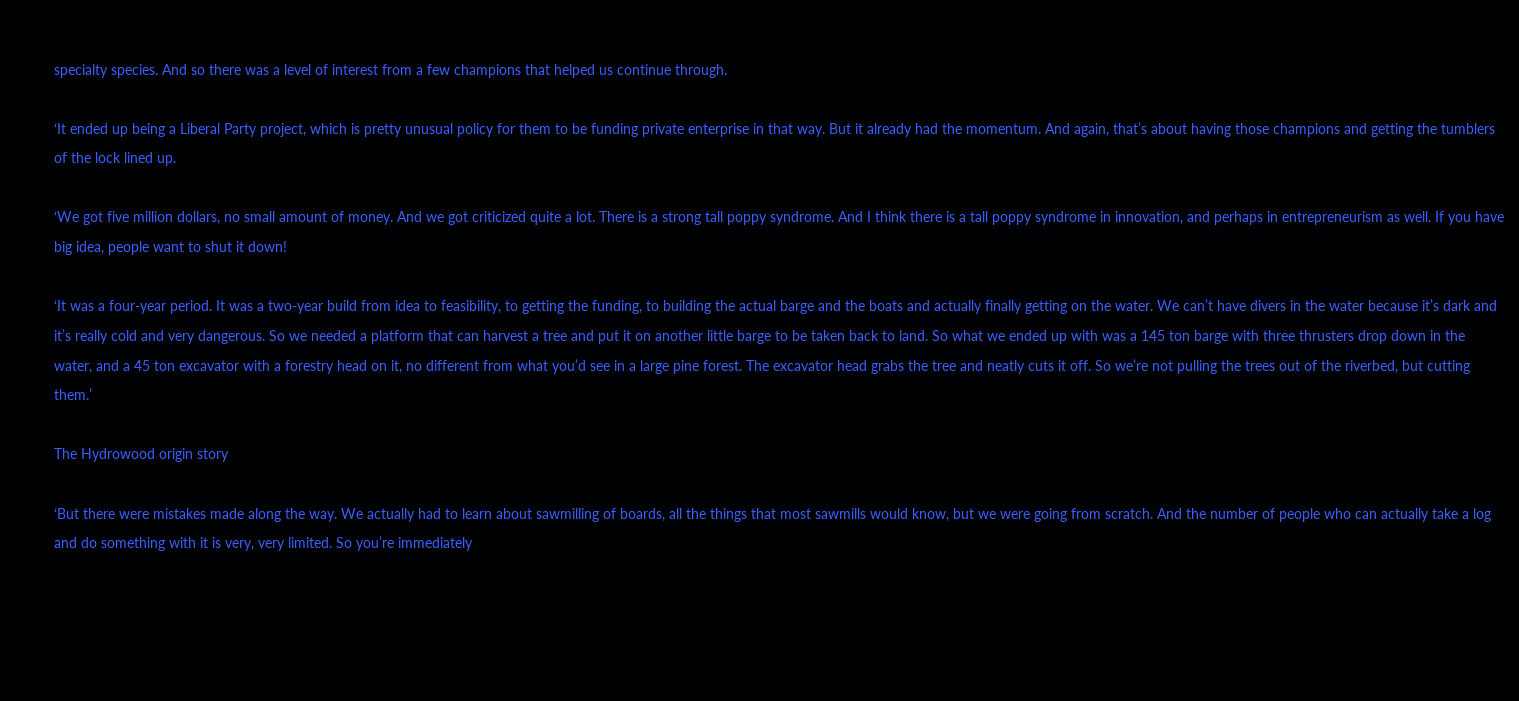specialty species. And so there was a level of interest from a few champions that helped us continue through.

‘It ended up being a Liberal Party project, which is pretty unusual policy for them to be funding private enterprise in that way. But it already had the momentum. And again, that’s about having those champions and getting the tumblers of the lock lined up.

‘We got five million dollars, no small amount of money. And we got criticized quite a lot. There is a strong tall poppy syndrome. And I think there is a tall poppy syndrome in innovation, and perhaps in entrepreneurism as well. If you have big idea, people want to shut it down!

‘It was a four-year period. It was a two-year build from idea to feasibility, to getting the funding, to building the actual barge and the boats and actually finally getting on the water. We can’t have divers in the water because it’s dark and it’s really cold and very dangerous. So we needed a platform that can harvest a tree and put it on another little barge to be taken back to land. So what we ended up with was a 145 ton barge with three thrusters drop down in the water, and a 45 ton excavator with a forestry head on it, no different from what you’d see in a large pine forest. The excavator head grabs the tree and neatly cuts it off. So we’re not pulling the trees out of the riverbed, but cutting them.’

The Hydrowood origin story

‘But there were mistakes made along the way. We actually had to learn about sawmilling of boards, all the things that most sawmills would know, but we were going from scratch. And the number of people who can actually take a log and do something with it is very, very limited. So you’re immediately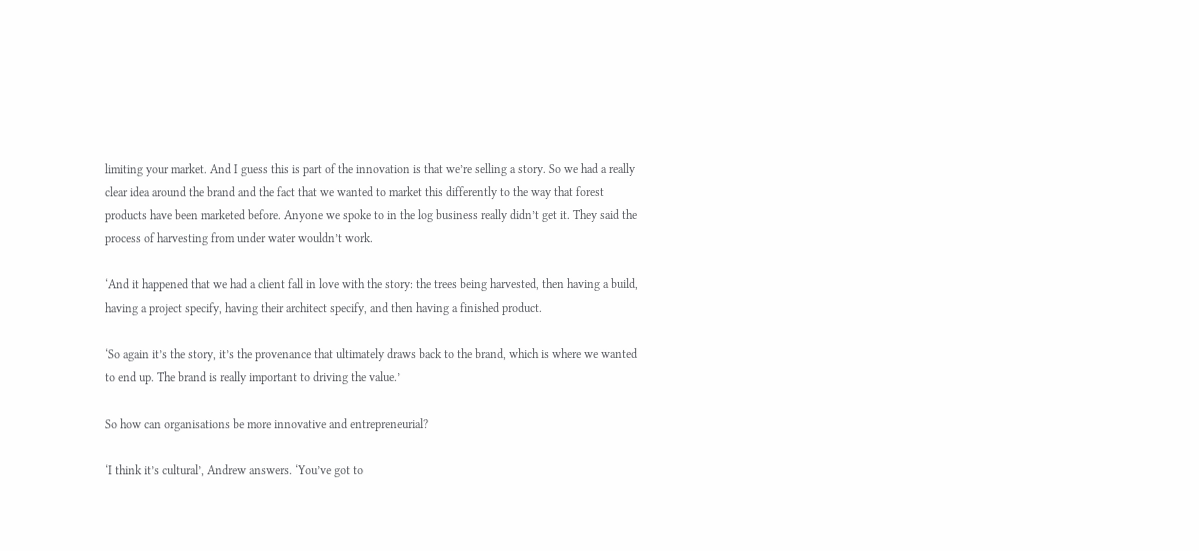limiting your market. And I guess this is part of the innovation is that we’re selling a story. So we had a really clear idea around the brand and the fact that we wanted to market this differently to the way that forest products have been marketed before. Anyone we spoke to in the log business really didn’t get it. They said the process of harvesting from under water wouldn’t work.

‘And it happened that we had a client fall in love with the story: the trees being harvested, then having a build, having a project specify, having their architect specify, and then having a finished product.

‘So again it’s the story, it’s the provenance that ultimately draws back to the brand, which is where we wanted to end up. The brand is really important to driving the value.’

So how can organisations be more innovative and entrepreneurial?

‘I think it’s cultural’, Andrew answers. ‘You’ve got to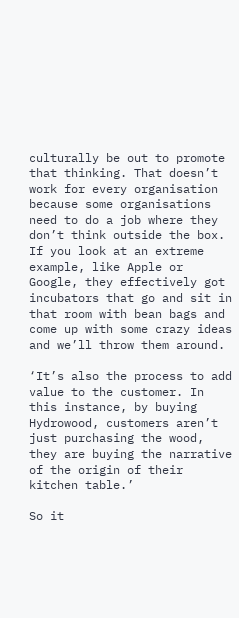culturally be out to promote that thinking. That doesn’t work for every organisation because some organisations need to do a job where they don’t think outside the box. If you look at an extreme example, like Apple or Google, they effectively got incubators that go and sit in that room with bean bags and come up with some crazy ideas and we’ll throw them around.

‘It’s also the process to add value to the customer. In this instance, by buying Hydrowood, customers aren’t just purchasing the wood, they are buying the narrative of the origin of their kitchen table.’

So it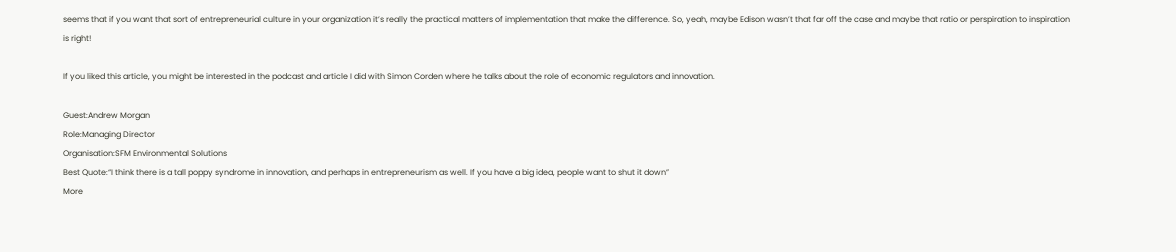seems that if you want that sort of entrepreneurial culture in your organization it’s really the practical matters of implementation that make the difference. So, yeah, maybe Edison wasn’t that far off the case and maybe that ratio or perspiration to inspiration is right!

If you liked this article, you might be interested in the podcast and article I did with Simon Corden where he talks about the role of economic regulators and innovation.

Guest:Andrew Morgan
Role:Managing Director
Organisation:SFM Environmental Solutions
Best Quote:“I think there is a tall poppy syndrome in innovation, and perhaps in entrepreneurism as well. If you have a big idea, people want to shut it down”
More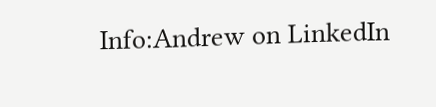Info:Andrew on LinkedIn